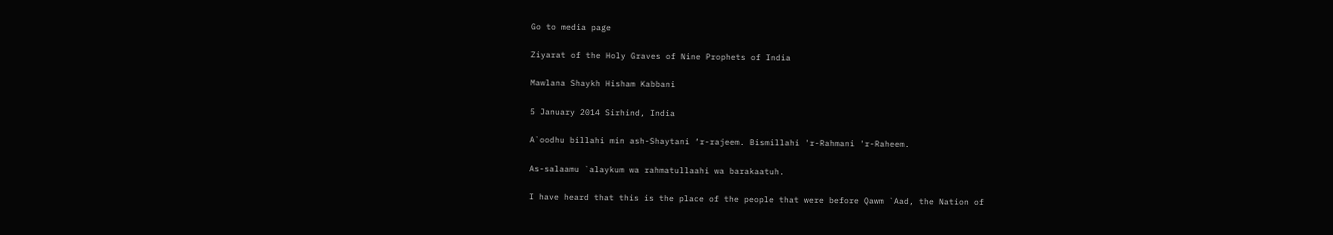Go to media page

Ziyarat of the Holy Graves of Nine Prophets of India

Mawlana Shaykh Hisham Kabbani

5 January 2014 Sirhind, India

A`oodhu billahi min ash-Shaytani ‘r-rajeem. Bismillahi 'r-Rahmani 'r-Raheem.

As-salaamu `alaykum wa rahmatullaahi wa barakaatuh.

I have heard that this is the place of the people that were before Qawm `Aad, the Nation of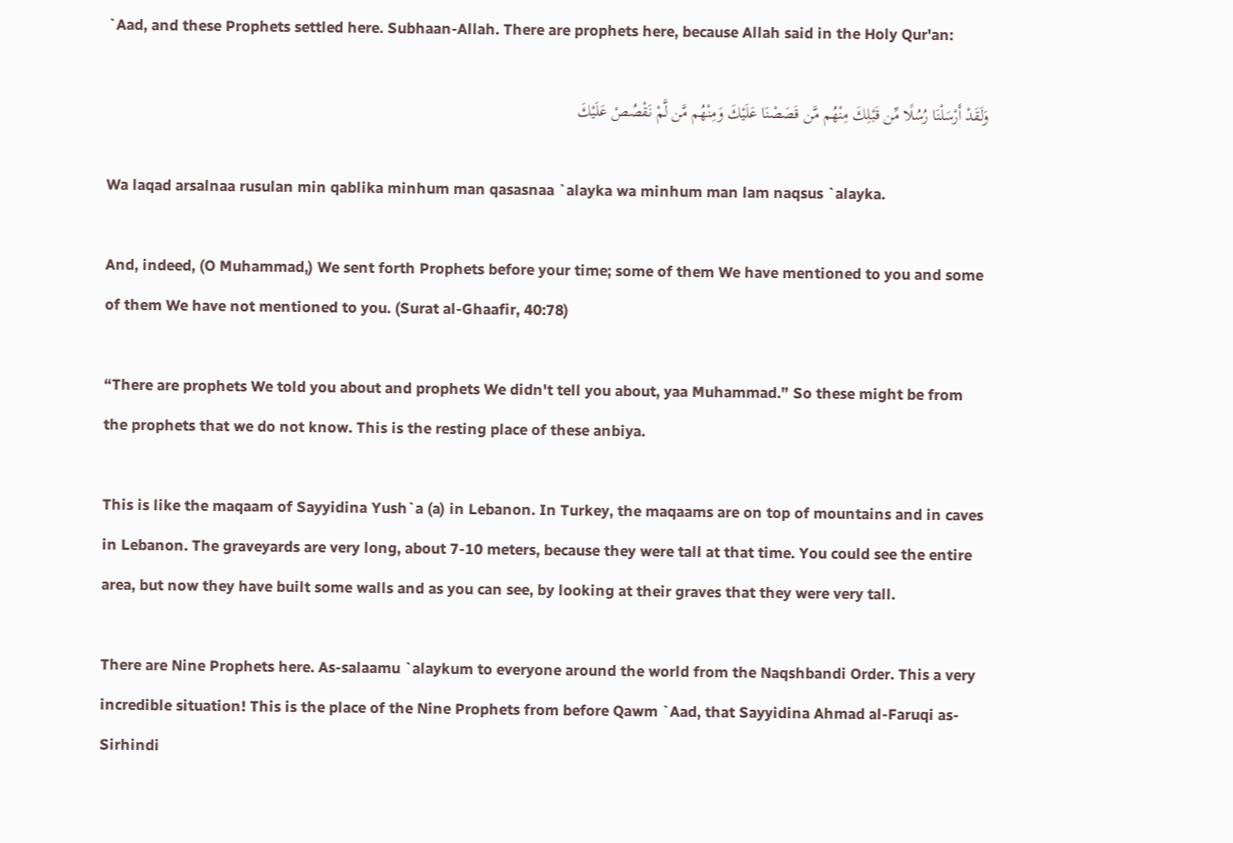`Aad, and these Prophets settled here. Subhaan-Allah. There are prophets here, because Allah said in the Holy Qur'an:

وَلَقَدْ أَرْسَلْنَا رُسُلًا مِّن قَبْلِكَ مِنْهُم مَّن قَصَصْنَا عَلَيْكَ وَمِنْهُم مَّن لَّمْ نَقْصُصْ عَلَيْكَ

Wa laqad arsalnaa rusulan min qablika minhum man qasasnaa `alayka wa minhum man lam naqsus `alayka.

And, indeed, (O Muhammad,) We sent forth Prophets before your time; some of them We have mentioned to you and some of them We have not mentioned to you. (Surat al-Ghaafir, 40:78)

“There are prophets We told you about and prophets We didn't tell you about, yaa Muhammad.” So these might be from the prophets that we do not know. This is the resting place of these anbiya.

This is like the maqaam of Sayyidina Yush`a (a) in Lebanon. In Turkey, the maqaams are on top of mountains and in caves in Lebanon. The graveyards are very long, about 7-10 meters, because they were tall at that time. You could see the entire area, but now they have built some walls and as you can see, by looking at their graves that they were very tall.

There are Nine Prophets here. As-salaamu `alaykum to everyone around the world from the Naqshbandi Order. This a very incredible situation! This is the place of the Nine Prophets from before Qawm `Aad, that Sayyidina Ahmad al-Faruqi as-Sirhindi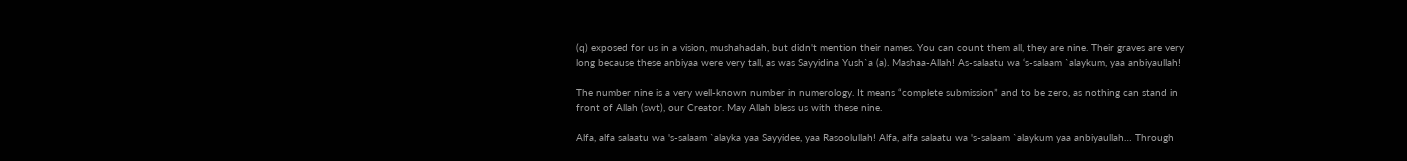(q) exposed for us in a vision, mushahadah, but didn't mention their names. You can count them all, they are nine. Their graves are very long because these anbiyaa were very tall, as was Sayyidina Yush`a (a). Mashaa-Allah! As-salaatu wa ‘s-salaam `alaykum, yaa anbiyaullah!

The number nine is a very well-known number in numerology. It means “complete submission” and to be zero, as nothing can stand in front of Allah (swt), our Creator. May Allah bless us with these nine.

Alfa, alfa salaatu wa 's-salaam `alayka yaa Sayyidee, yaa Rasoolullah! Alfa, alfa salaatu wa 's-salaam `alaykum yaa anbiyaullah… Through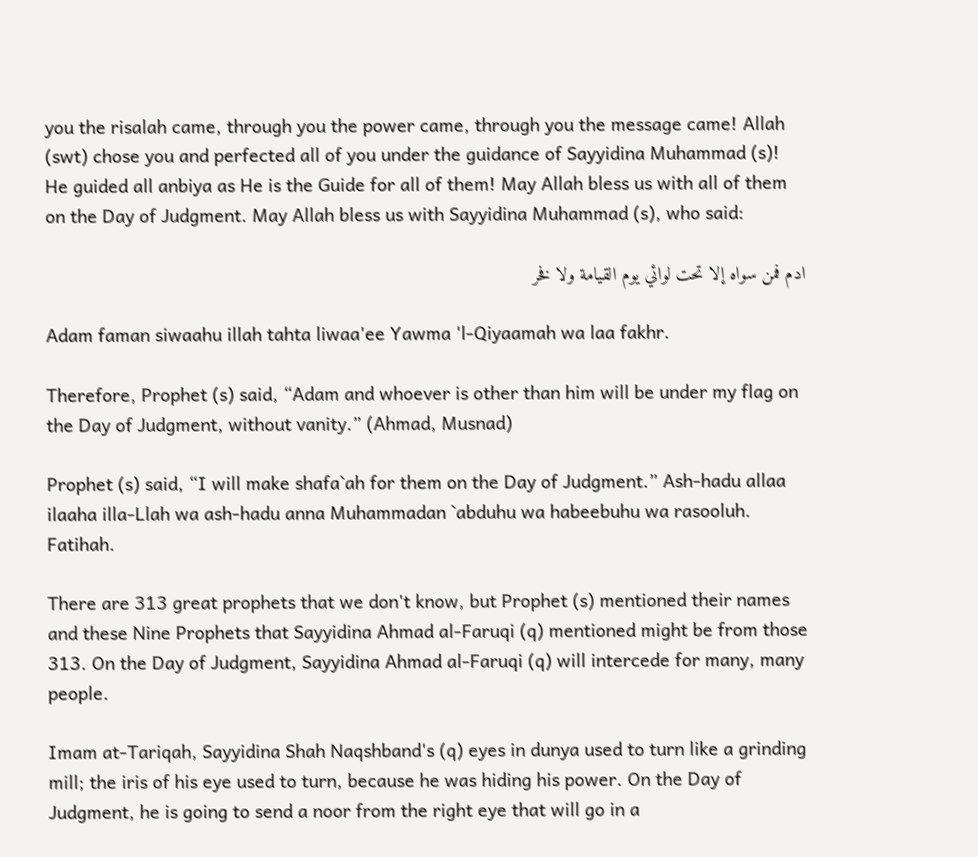you the risalah came, through you the power came, through you the message came! Allah (swt) chose you and perfected all of you under the guidance of Sayyidina Muhammad (s)! He guided all anbiya as He is the Guide for all of them! May Allah bless us with all of them on the Day of Judgment. May Allah bless us with Sayyidina Muhammad (s), who said:

ادم فمن سواه إلا تحت لوائي يوم القيامة ولا فخر

Adam faman siwaahu illah tahta liwaa'ee Yawma 'l-Qiyaamah wa laa fakhr.

Therefore, Prophet (s) said, “Adam and whoever is other than him will be under my flag on the Day of Judgment, without vanity.” (Ahmad, Musnad)

Prophet (s) said, “I will make shafa`ah for them on the Day of Judgment.” Ash-hadu allaa ilaaha illa-Llah wa ash-hadu anna Muhammadan `abduhu wa habeebuhu wa rasooluh. Fatihah.

There are 313 great prophets that we don't know, but Prophet (s) mentioned their names and these Nine Prophets that Sayyidina Ahmad al-Faruqi (q) mentioned might be from those 313. On the Day of Judgment, Sayyidina Ahmad al-Faruqi (q) will intercede for many, many people.

Imam at-Tariqah, Sayyidina Shah Naqshband's (q) eyes in dunya used to turn like a grinding mill; the iris of his eye used to turn, because he was hiding his power. On the Day of Judgment, he is going to send a noor from the right eye that will go in a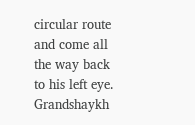circular route and come all the way back to his left eye. Grandshaykh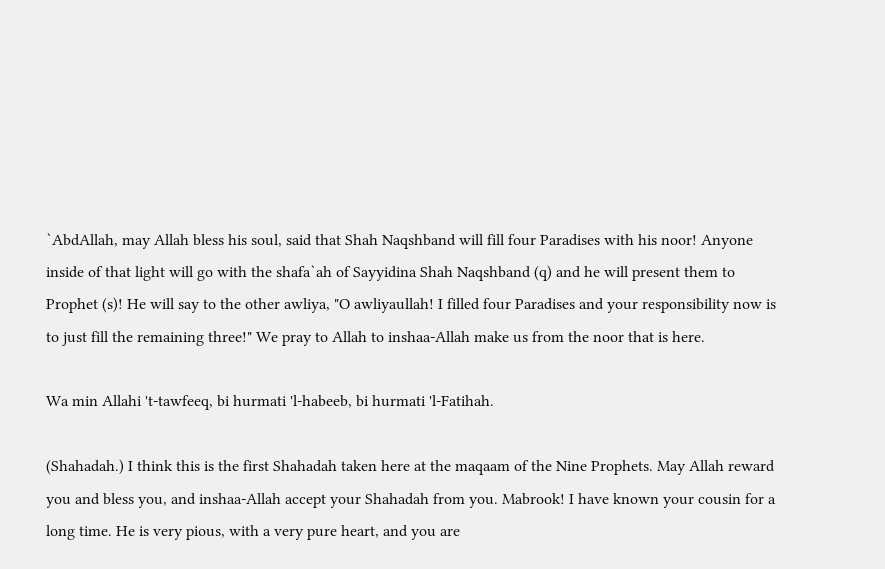`AbdAllah, may Allah bless his soul, said that Shah Naqshband will fill four Paradises with his noor! Anyone inside of that light will go with the shafa`ah of Sayyidina Shah Naqshband (q) and he will present them to Prophet (s)! He will say to the other awliya, "O awliyaullah! I filled four Paradises and your responsibility now is to just fill the remaining three!" We pray to Allah to inshaa-Allah make us from the noor that is here.

Wa min Allahi 't-tawfeeq, bi hurmati 'l-habeeb, bi hurmati 'l-Fatihah.

(Shahadah.) I think this is the first Shahadah taken here at the maqaam of the Nine Prophets. May Allah reward you and bless you, and inshaa-Allah accept your Shahadah from you. Mabrook! I have known your cousin for a long time. He is very pious, with a very pure heart, and you are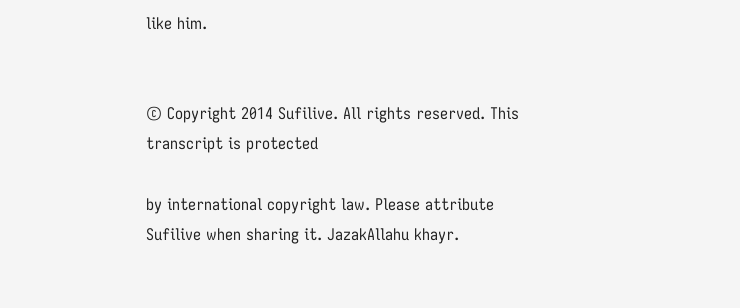like him.


© Copyright 2014 Sufilive. All rights reserved. This transcript is protected

by international copyright law. Please attribute Sufilive when sharing it. JazakAllahu khayr.